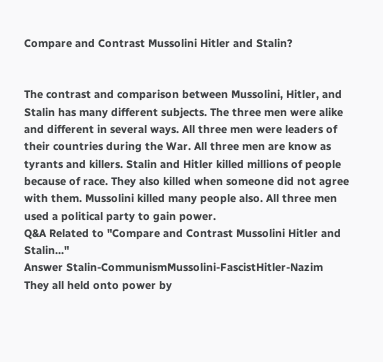Compare and Contrast Mussolini Hitler and Stalin?


The contrast and comparison between Mussolini, Hitler, and Stalin has many different subjects. The three men were alike and different in several ways. All three men were leaders of their countries during the War. All three men are know as tyrants and killers. Stalin and Hitler killed millions of people because of race. They also killed when someone did not agree with them. Mussolini killed many people also. All three men used a political party to gain power.
Q&A Related to "Compare and Contrast Mussolini Hitler and Stalin..."
Answer Stalin-CommunismMussolini-FascistHitler-Nazim
They all held onto power by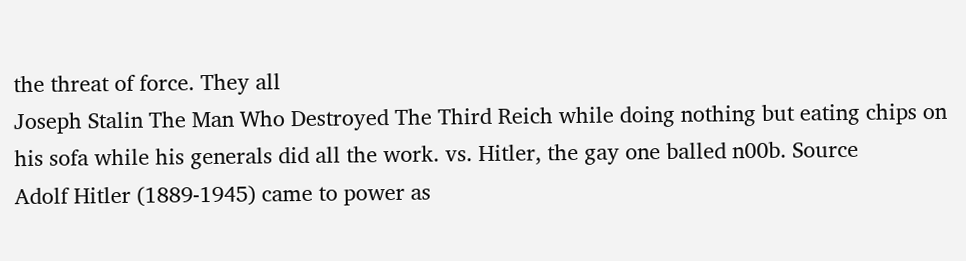the threat of force. They all
Joseph Stalin The Man Who Destroyed The Third Reich while doing nothing but eating chips on his sofa while his generals did all the work. vs. Hitler, the gay one balled n00b. Source
Adolf Hitler (1889-1945) came to power as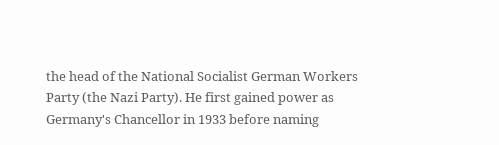the head of the National Socialist German Workers Party (the Nazi Party). He first gained power as Germany's Chancellor in 1933 before naming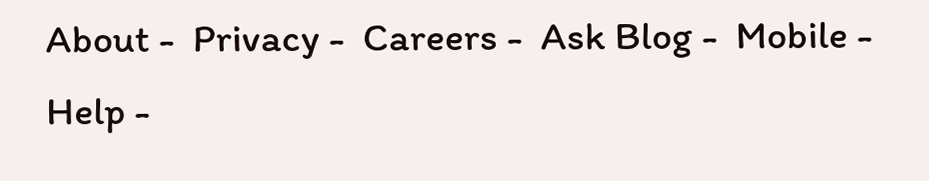About -  Privacy -  Careers -  Ask Blog -  Mobile -  Help -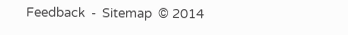Feedback  -  Sitemap  © 2014